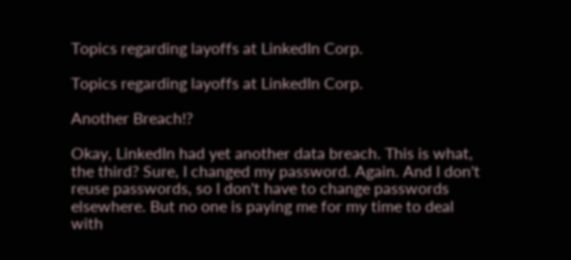Topics regarding layoffs at LinkedIn Corp.

Topics regarding layoffs at LinkedIn Corp.

Another Breach!?

Okay, LinkedIn had yet another data breach. This is what, the third? Sure, I changed my password. Again. And I don't reuse passwords, so I don't have to change passwords elsewhere. But no one is paying me for my time to deal with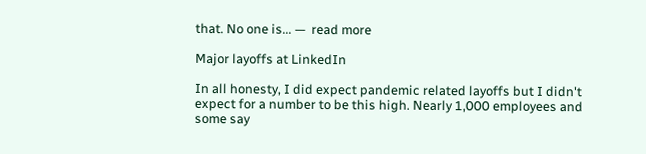that. No one is... —  read more

Major layoffs at LinkedIn

In all honesty, I did expect pandemic related layoffs but I didn't expect for a number to be this high. Nearly 1,000 employees and some say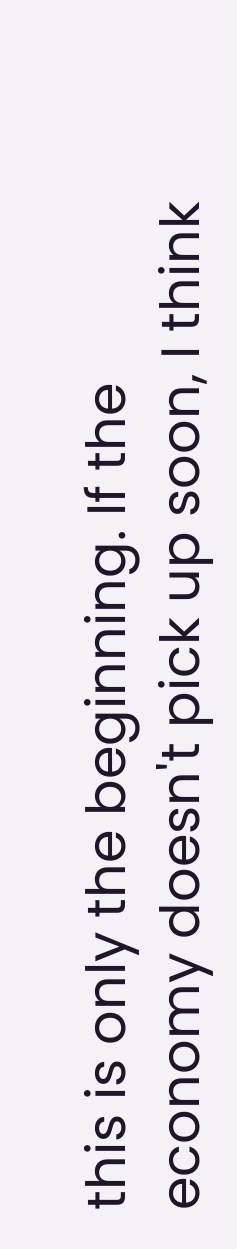this is only the beginning. If the economy doesn't pick up soon, I think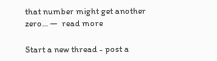that number might get another zero... —  read more

Start a new thread - post a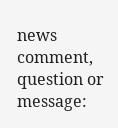news comment, question or message: